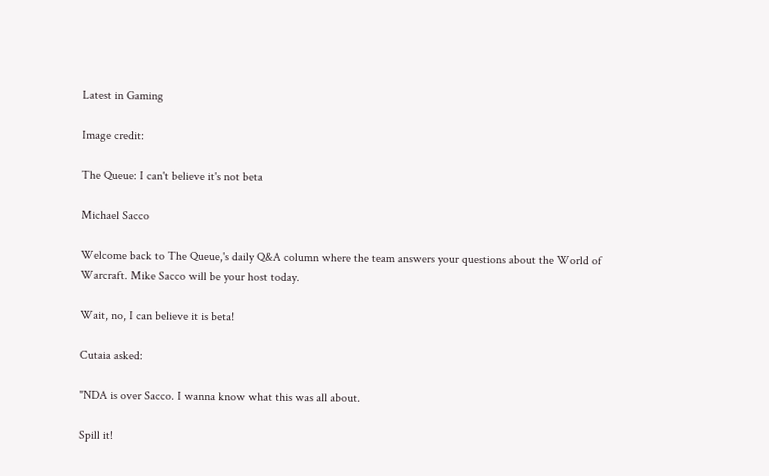Latest in Gaming

Image credit:

The Queue: I can't believe it's not beta

Michael Sacco

Welcome back to The Queue,'s daily Q&A column where the team answers your questions about the World of Warcraft. Mike Sacco will be your host today.

Wait, no, I can believe it is beta!

Cutaia asked:

"NDA is over Sacco. I wanna know what this was all about.

Spill it!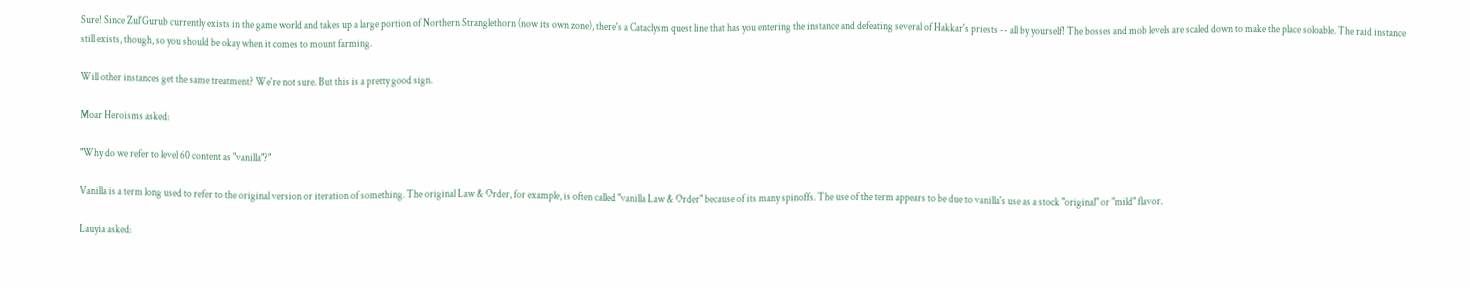Sure! Since Zul'Gurub currently exists in the game world and takes up a large portion of Northern Stranglethorn (now its own zone), there's a Cataclysm quest line that has you entering the instance and defeating several of Hakkar's priests -- all by yourself! The bosses and mob levels are scaled down to make the place soloable. The raid instance still exists, though, so you should be okay when it comes to mount farming.

Will other instances get the same treatment? We're not sure. But this is a pretty good sign.

Moar Heroisms asked:

"Why do we refer to level 60 content as "vanilla"?"

Vanilla is a term long used to refer to the original version or iteration of something. The original Law & Order, for example, is often called "vanilla Law & Order" because of its many spinoffs. The use of the term appears to be due to vanilla's use as a stock "original" or "mild" flavor.

Lauyia asked: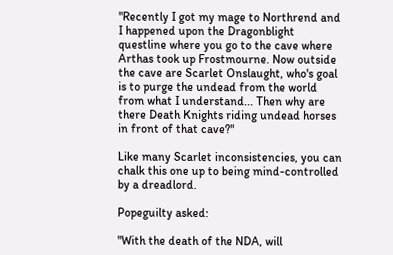"Recently I got my mage to Northrend and I happened upon the Dragonblight questline where you go to the cave where Arthas took up Frostmourne. Now outside the cave are Scarlet Onslaught, who's goal is to purge the undead from the world from what I understand... Then why are there Death Knights riding undead horses in front of that cave?"

Like many Scarlet inconsistencies, you can chalk this one up to being mind-controlled by a dreadlord.

Popeguilty asked:

"With the death of the NDA, will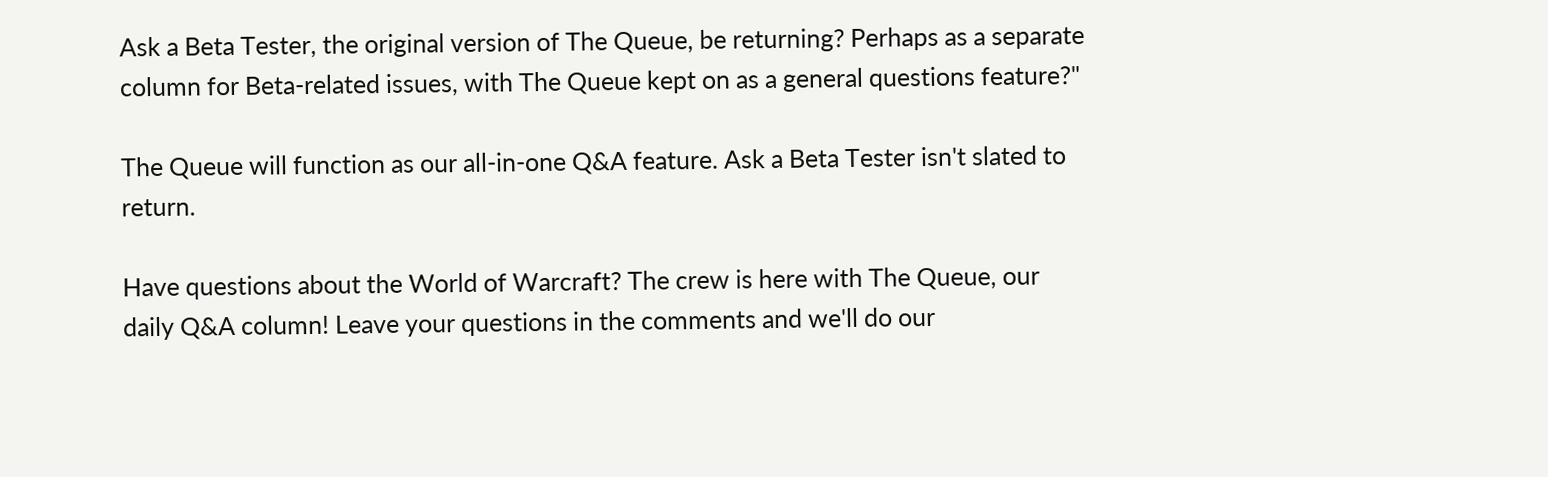Ask a Beta Tester, the original version of The Queue, be returning? Perhaps as a separate column for Beta-related issues, with The Queue kept on as a general questions feature?"

The Queue will function as our all-in-one Q&A feature. Ask a Beta Tester isn't slated to return.

Have questions about the World of Warcraft? The crew is here with The Queue, our daily Q&A column! Leave your questions in the comments and we'll do our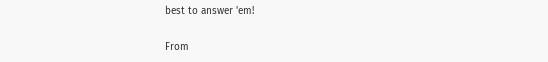best to answer 'em!

From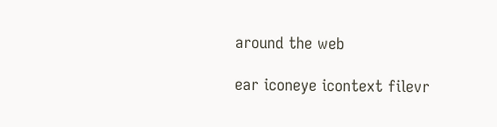around the web

ear iconeye icontext filevr